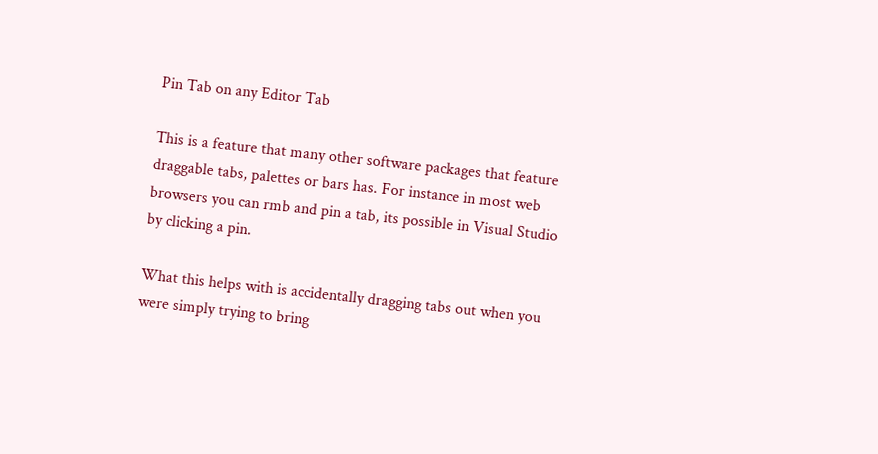Pin Tab on any Editor Tab

This is a feature that many other software packages that feature draggable tabs, palettes or bars has. For instance in most web browsers you can rmb and pin a tab, its possible in Visual Studio by clicking a pin.

What this helps with is accidentally dragging tabs out when you were simply trying to bring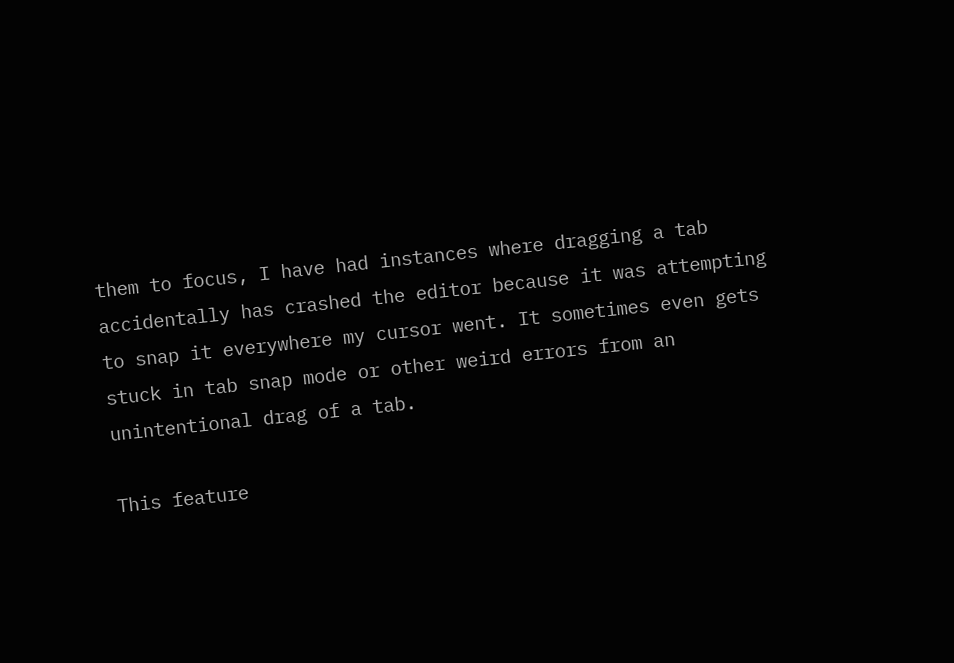them to focus, I have had instances where dragging a tab accidentally has crashed the editor because it was attempting to snap it everywhere my cursor went. It sometimes even gets stuck in tab snap mode or other weird errors from an unintentional drag of a tab.

This feature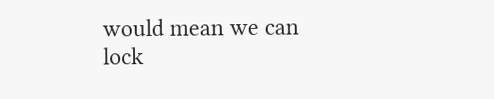would mean we can lock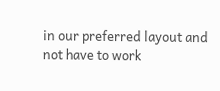in our preferred layout and not have to work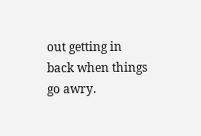out getting in back when things go awry.